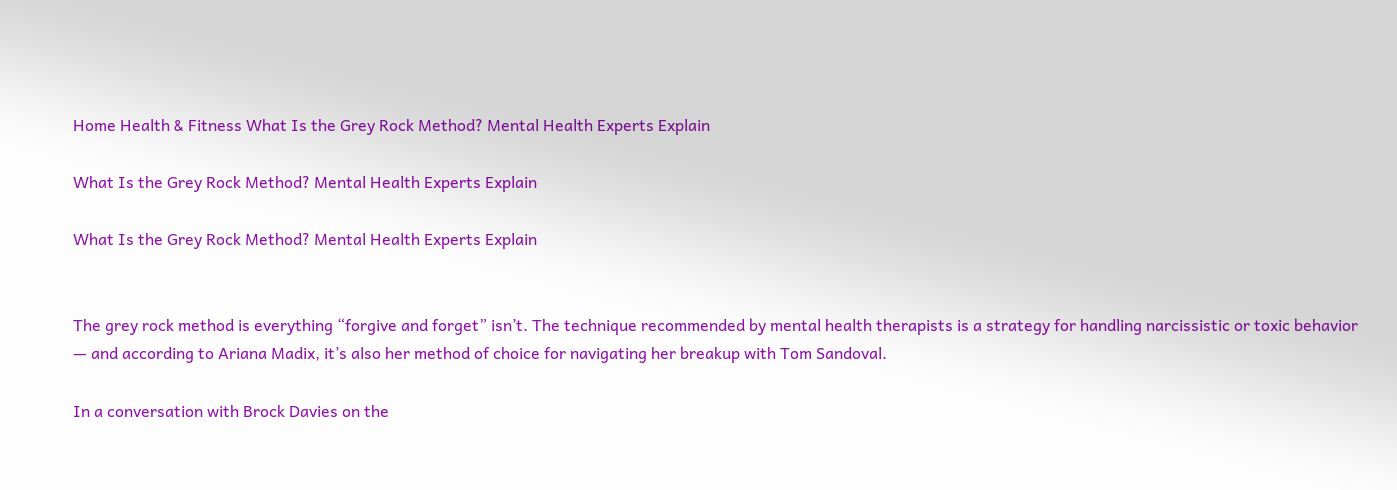Home Health & Fitness What Is the Grey Rock Method? Mental Health Experts Explain

What Is the Grey Rock Method? Mental Health Experts Explain

What Is the Grey Rock Method? Mental Health Experts Explain


The grey rock method is everything “forgive and forget” isn’t. The technique recommended by mental health therapists is a strategy for handling narcissistic or toxic behavior — and according to Ariana Madix, it’s also her method of choice for navigating her breakup with Tom Sandoval.

In a conversation with Brock Davies on the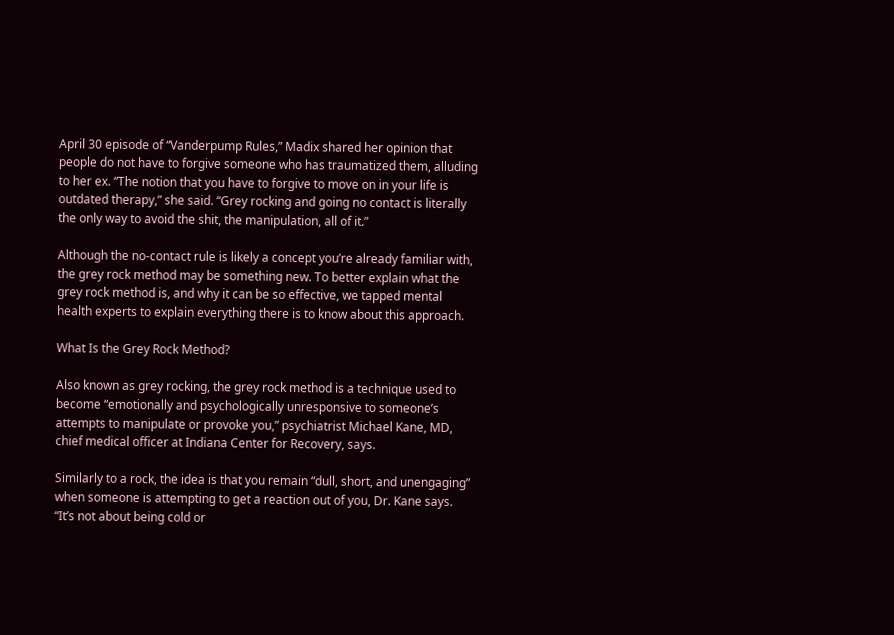April 30 episode of “Vanderpump Rules,” Madix shared her opinion that people do not have to forgive someone who has traumatized them, alluding to her ex. “The notion that you have to forgive to move on in your life is outdated therapy,” she said. “Grey rocking and going no contact is literally the only way to avoid the shit, the manipulation, all of it.”

Although the no-contact rule is likely a concept you’re already familiar with, the grey rock method may be something new. To better explain what the grey rock method is, and why it can be so effective, we tapped mental health experts to explain everything there is to know about this approach.

What Is the Grey Rock Method?

Also known as grey rocking, the grey rock method is a technique used to become “emotionally and psychologically unresponsive to someone’s attempts to manipulate or provoke you,” psychiatrist Michael Kane, MD, chief medical officer at Indiana Center for Recovery, says.

Similarly to a rock, the idea is that you remain “dull, short, and unengaging” when someone is attempting to get a reaction out of you, Dr. Kane says. “It’s not about being cold or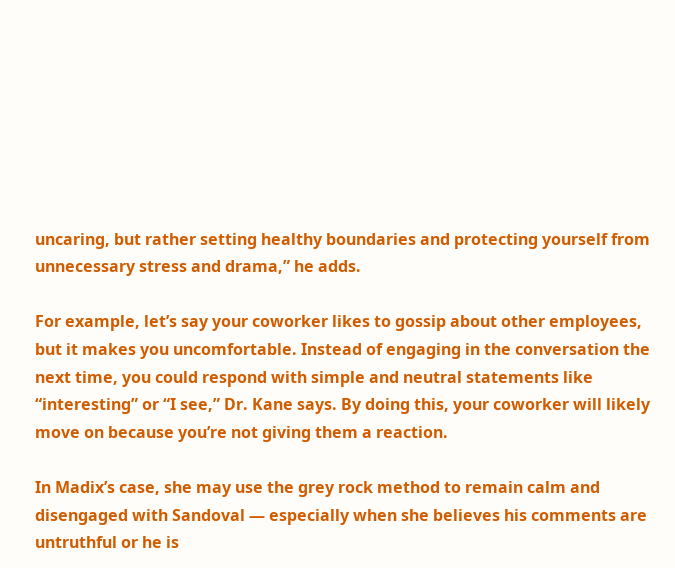uncaring, but rather setting healthy boundaries and protecting yourself from unnecessary stress and drama,” he adds.

For example, let’s say your coworker likes to gossip about other employees, but it makes you uncomfortable. Instead of engaging in the conversation the next time, you could respond with simple and neutral statements like “interesting” or “I see,” Dr. Kane says. By doing this, your coworker will likely move on because you’re not giving them a reaction.

In Madix’s case, she may use the grey rock method to remain calm and disengaged with Sandoval — especially when she believes his comments are untruthful or he is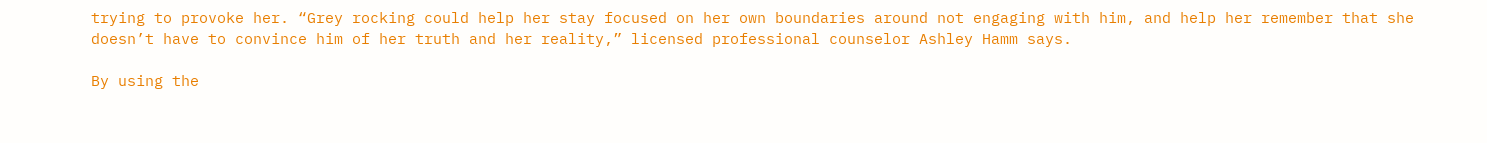trying to provoke her. “Grey rocking could help her stay focused on her own boundaries around not engaging with him, and help her remember that she doesn’t have to convince him of her truth and her reality,” licensed professional counselor Ashley Hamm says.

By using the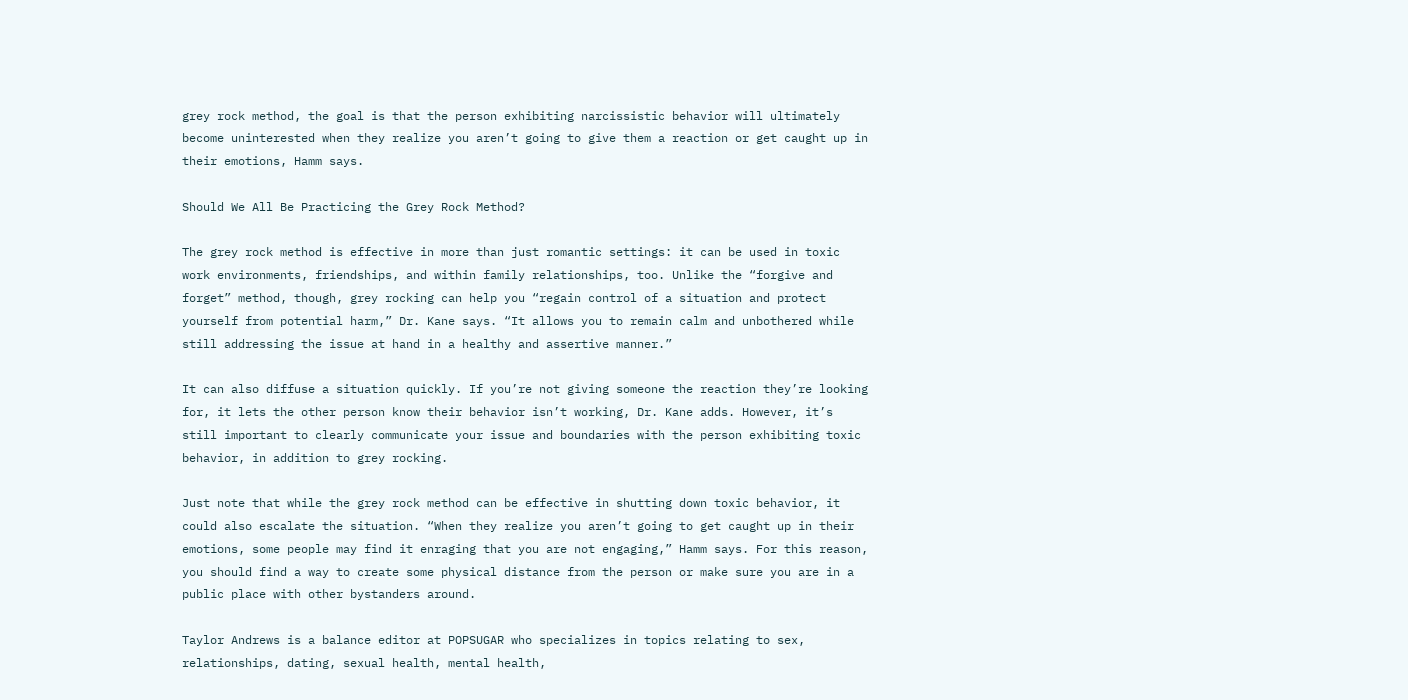grey rock method, the goal is that the person exhibiting narcissistic behavior will ultimately become uninterested when they realize you aren’t going to give them a reaction or get caught up in their emotions, Hamm says.

Should We All Be Practicing the Grey Rock Method?

The grey rock method is effective in more than just romantic settings: it can be used in toxic work environments, friendships, and within family relationships, too. Unlike the “forgive and forget” method, though, grey rocking can help you “regain control of a situation and protect yourself from potential harm,” Dr. Kane says. “It allows you to remain calm and unbothered while still addressing the issue at hand in a healthy and assertive manner.”

It can also diffuse a situation quickly. If you’re not giving someone the reaction they’re looking for, it lets the other person know their behavior isn’t working, Dr. Kane adds. However, it’s still important to clearly communicate your issue and boundaries with the person exhibiting toxic behavior, in addition to grey rocking.

Just note that while the grey rock method can be effective in shutting down toxic behavior, it could also escalate the situation. “When they realize you aren’t going to get caught up in their emotions, some people may find it enraging that you are not engaging,” Hamm says. For this reason, you should find a way to create some physical distance from the person or make sure you are in a public place with other bystanders around.

Taylor Andrews is a balance editor at POPSUGAR who specializes in topics relating to sex, relationships, dating, sexual health, mental health,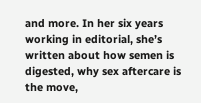and more. In her six years working in editorial, she’s written about how semen is digested, why sex aftercare is the move,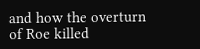and how the overturn of Roe killed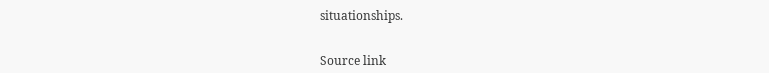situationships.


Source link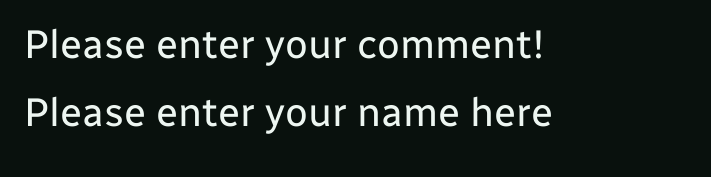Please enter your comment!
Please enter your name here